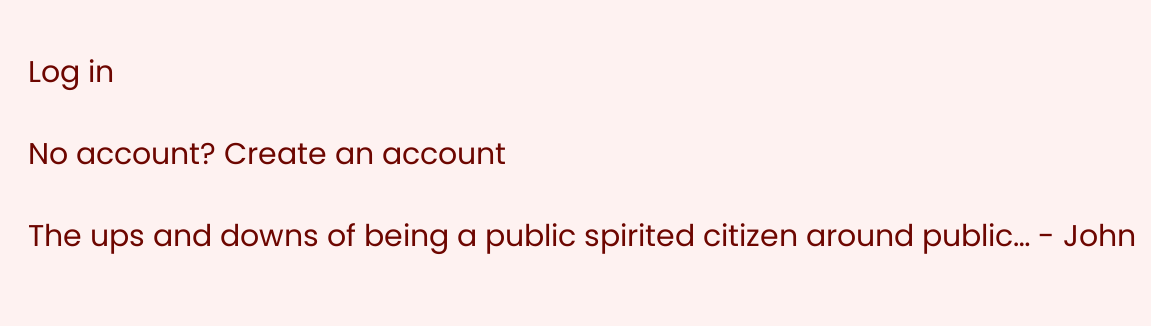Log in

No account? Create an account

The ups and downs of being a public spirited citizen around public… - John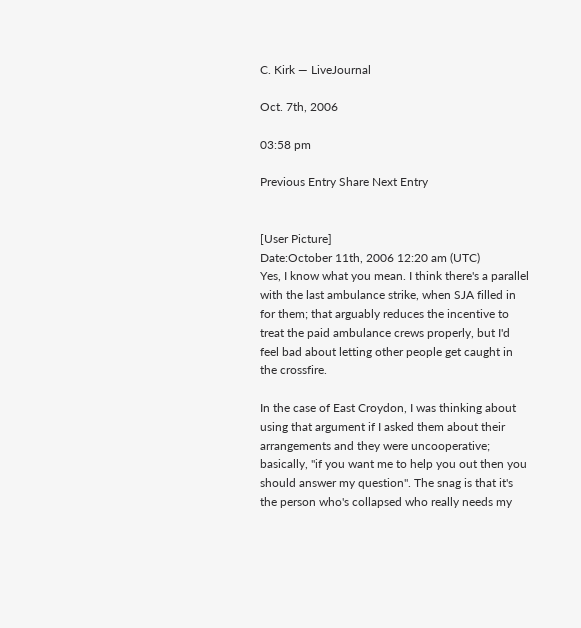C. Kirk — LiveJournal

Oct. 7th, 2006

03:58 pm

Previous Entry Share Next Entry


[User Picture]
Date:October 11th, 2006 12:20 am (UTC)
Yes, I know what you mean. I think there's a parallel with the last ambulance strike, when SJA filled in for them; that arguably reduces the incentive to treat the paid ambulance crews properly, but I'd feel bad about letting other people get caught in the crossfire.

In the case of East Croydon, I was thinking about using that argument if I asked them about their arrangements and they were uncooperative; basically, "if you want me to help you out then you should answer my question". The snag is that it's the person who's collapsed who really needs my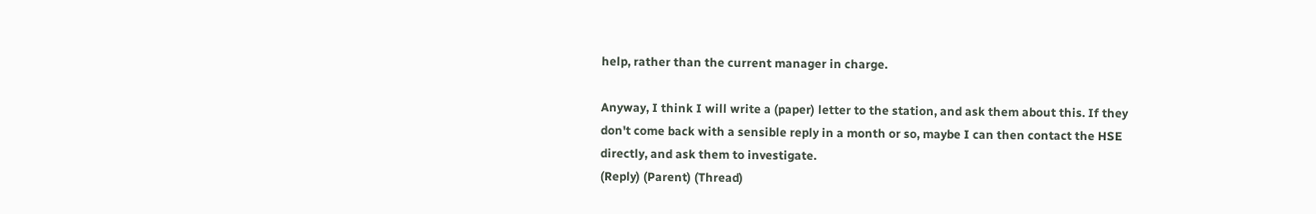help, rather than the current manager in charge.

Anyway, I think I will write a (paper) letter to the station, and ask them about this. If they don't come back with a sensible reply in a month or so, maybe I can then contact the HSE directly, and ask them to investigate.
(Reply) (Parent) (Thread)